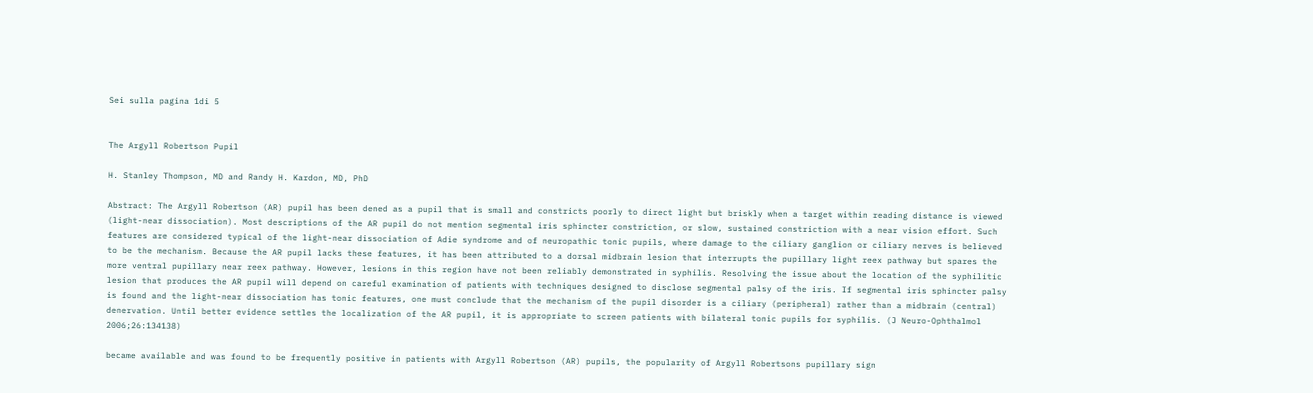Sei sulla pagina 1di 5


The Argyll Robertson Pupil

H. Stanley Thompson, MD and Randy H. Kardon, MD, PhD

Abstract: The Argyll Robertson (AR) pupil has been dened as a pupil that is small and constricts poorly to direct light but briskly when a target within reading distance is viewed (light-near dissociation). Most descriptions of the AR pupil do not mention segmental iris sphincter constriction, or slow, sustained constriction with a near vision effort. Such features are considered typical of the light-near dissociation of Adie syndrome and of neuropathic tonic pupils, where damage to the ciliary ganglion or ciliary nerves is believed to be the mechanism. Because the AR pupil lacks these features, it has been attributed to a dorsal midbrain lesion that interrupts the pupillary light reex pathway but spares the more ventral pupillary near reex pathway. However, lesions in this region have not been reliably demonstrated in syphilis. Resolving the issue about the location of the syphilitic lesion that produces the AR pupil will depend on careful examination of patients with techniques designed to disclose segmental palsy of the iris. If segmental iris sphincter palsy is found and the light-near dissociation has tonic features, one must conclude that the mechanism of the pupil disorder is a ciliary (peripheral) rather than a midbrain (central) denervation. Until better evidence settles the localization of the AR pupil, it is appropriate to screen patients with bilateral tonic pupils for syphilis. (J Neuro-Ophthalmol 2006;26:134138)

became available and was found to be frequently positive in patients with Argyll Robertson (AR) pupils, the popularity of Argyll Robertsons pupillary sign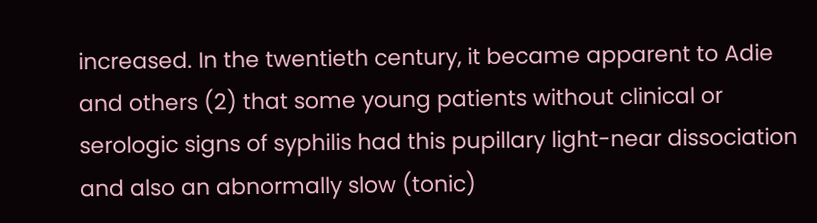increased. In the twentieth century, it became apparent to Adie and others (2) that some young patients without clinical or serologic signs of syphilis had this pupillary light-near dissociation and also an abnormally slow (tonic)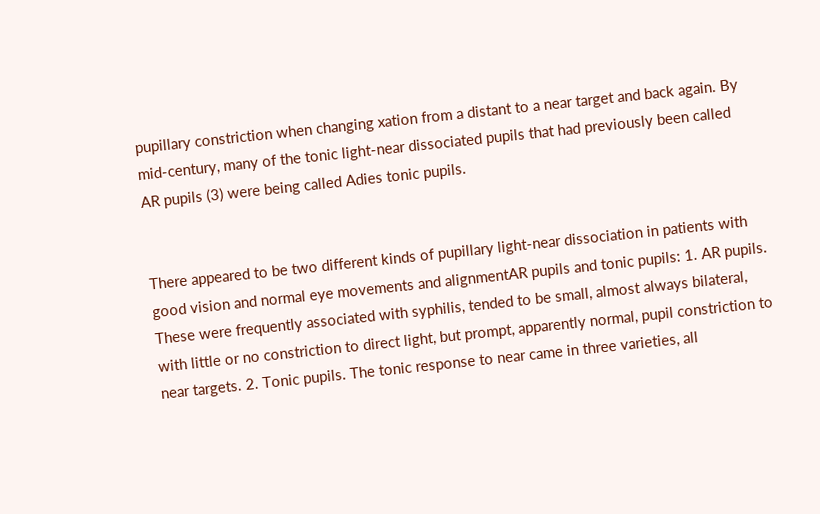pupillary constriction when changing xation from a distant to a near target and back again. By mid-century, many of the tonic light-near dissociated pupils that had previously been called AR pupils (3) were being called Adies tonic pupils.


There appeared to be two different kinds of pupillary light-near dissociation in patients with good vision and normal eye movements and alignmentAR pupils and tonic pupils: 1. AR pupils. These were frequently associated with syphilis, tended to be small, almost always bilateral, with little or no constriction to direct light, but prompt, apparently normal, pupil constriction to near targets. 2. Tonic pupils. The tonic response to near came in three varieties, all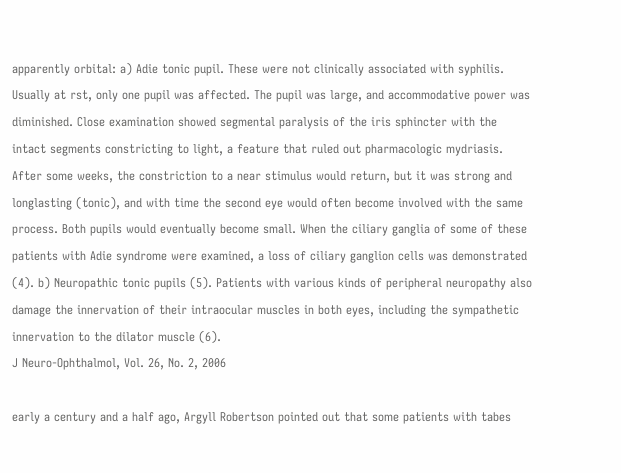apparently orbital: a) Adie tonic pupil. These were not clinically associated with syphilis. Usually at rst, only one pupil was affected. The pupil was large, and accommodative power was diminished. Close examination showed segmental paralysis of the iris sphincter with the intact segments constricting to light, a feature that ruled out pharmacologic mydriasis. After some weeks, the constriction to a near stimulus would return, but it was strong and longlasting (tonic), and with time the second eye would often become involved with the same process. Both pupils would eventually become small. When the ciliary ganglia of some of these patients with Adie syndrome were examined, a loss of ciliary ganglion cells was demonstrated (4). b) Neuropathic tonic pupils (5). Patients with various kinds of peripheral neuropathy also damage the innervation of their intraocular muscles in both eyes, including the sympathetic innervation to the dilator muscle (6).
J Neuro-Ophthalmol, Vol. 26, No. 2, 2006

early a century and a half ago, Argyll Robertson pointed out that some patients with tabes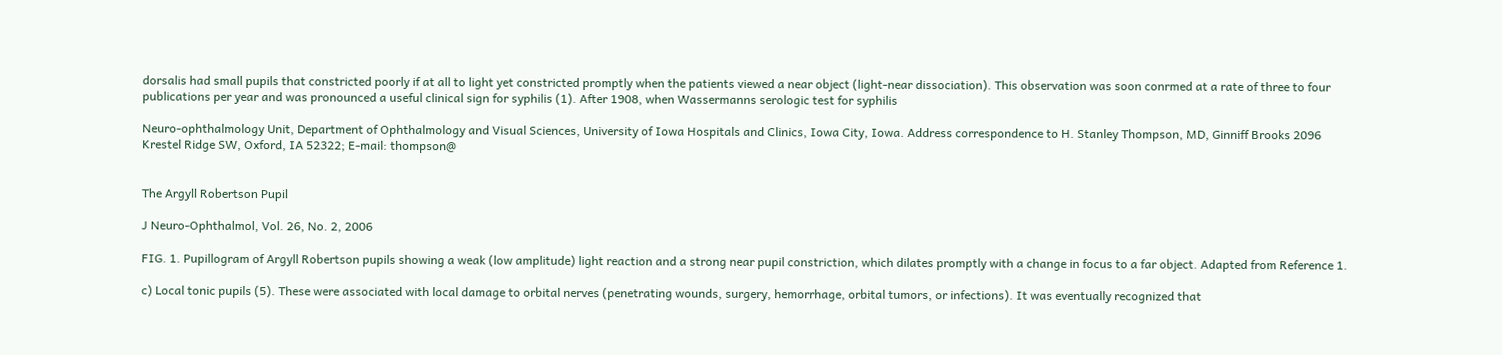dorsalis had small pupils that constricted poorly if at all to light yet constricted promptly when the patients viewed a near object (light-near dissociation). This observation was soon conrmed at a rate of three to four publications per year and was pronounced a useful clinical sign for syphilis (1). After 1908, when Wassermanns serologic test for syphilis

Neuro-ophthalmology Unit, Department of Ophthalmology and Visual Sciences, University of Iowa Hospitals and Clinics, Iowa City, Iowa. Address correspondence to H. Stanley Thompson, MD, Ginniff Brooks 2096 Krestel Ridge SW, Oxford, IA 52322; E-mail: thompson@


The Argyll Robertson Pupil

J Neuro-Ophthalmol, Vol. 26, No. 2, 2006

FIG. 1. Pupillogram of Argyll Robertson pupils showing a weak (low amplitude) light reaction and a strong near pupil constriction, which dilates promptly with a change in focus to a far object. Adapted from Reference 1.

c) Local tonic pupils (5). These were associated with local damage to orbital nerves (penetrating wounds, surgery, hemorrhage, orbital tumors, or infections). It was eventually recognized that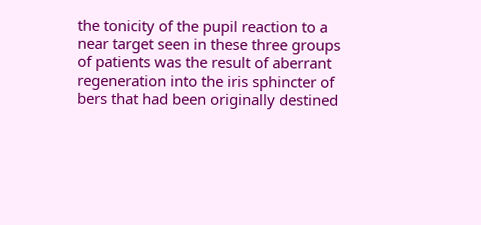the tonicity of the pupil reaction to a near target seen in these three groups of patients was the result of aberrant regeneration into the iris sphincter of bers that had been originally destined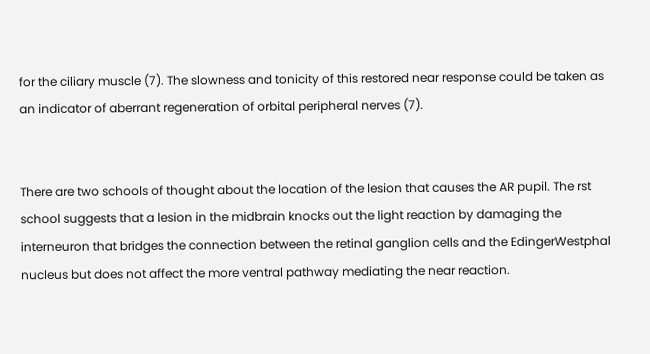for the ciliary muscle (7). The slowness and tonicity of this restored near response could be taken as an indicator of aberrant regeneration of orbital peripheral nerves (7).


There are two schools of thought about the location of the lesion that causes the AR pupil. The rst school suggests that a lesion in the midbrain knocks out the light reaction by damaging the interneuron that bridges the connection between the retinal ganglion cells and the EdingerWestphal nucleus but does not affect the more ventral pathway mediating the near reaction.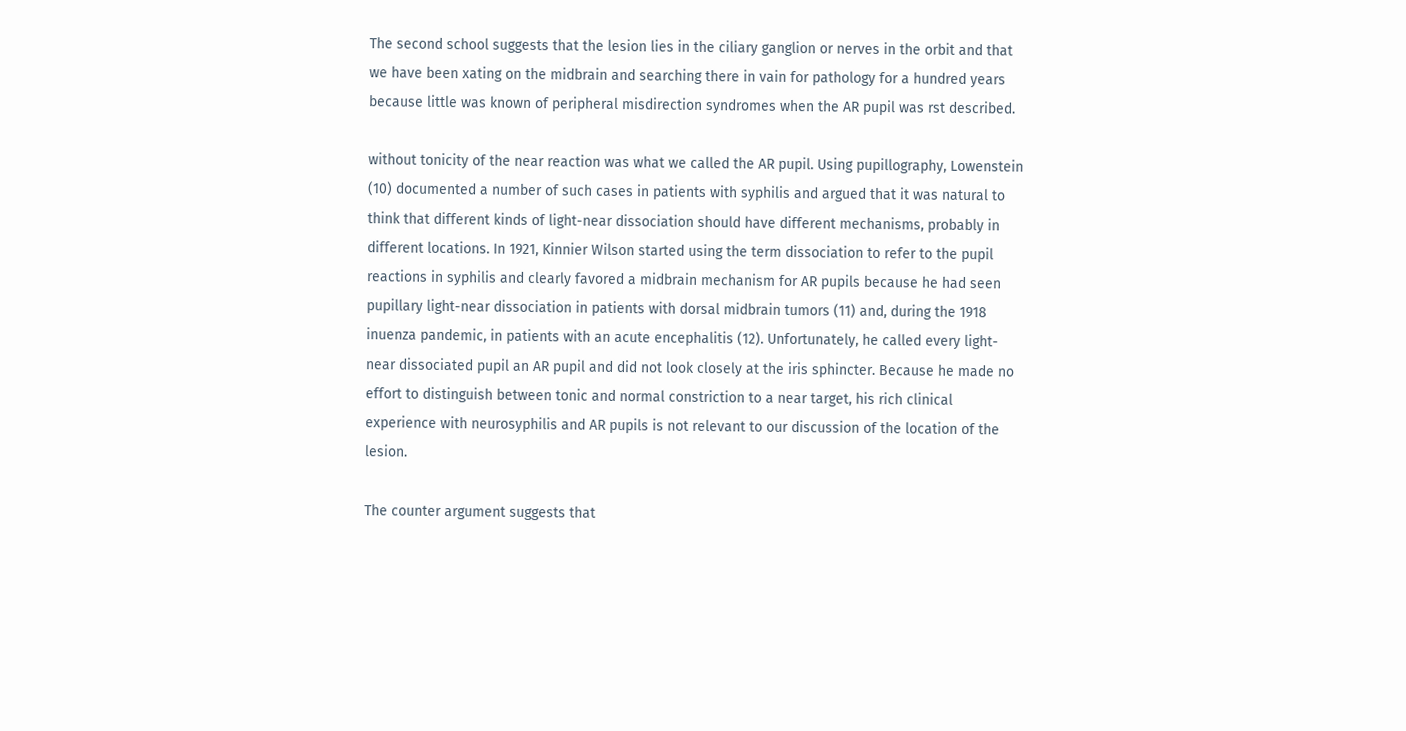The second school suggests that the lesion lies in the ciliary ganglion or nerves in the orbit and that we have been xating on the midbrain and searching there in vain for pathology for a hundred years because little was known of peripheral misdirection syndromes when the AR pupil was rst described.

without tonicity of the near reaction was what we called the AR pupil. Using pupillography, Lowenstein (10) documented a number of such cases in patients with syphilis and argued that it was natural to think that different kinds of light-near dissociation should have different mechanisms, probably in different locations. In 1921, Kinnier Wilson started using the term dissociation to refer to the pupil reactions in syphilis and clearly favored a midbrain mechanism for AR pupils because he had seen pupillary light-near dissociation in patients with dorsal midbrain tumors (11) and, during the 1918 inuenza pandemic, in patients with an acute encephalitis (12). Unfortunately, he called every light-near dissociated pupil an AR pupil and did not look closely at the iris sphincter. Because he made no effort to distinguish between tonic and normal constriction to a near target, his rich clinical experience with neurosyphilis and AR pupils is not relevant to our discussion of the location of the lesion.

The counter argument suggests that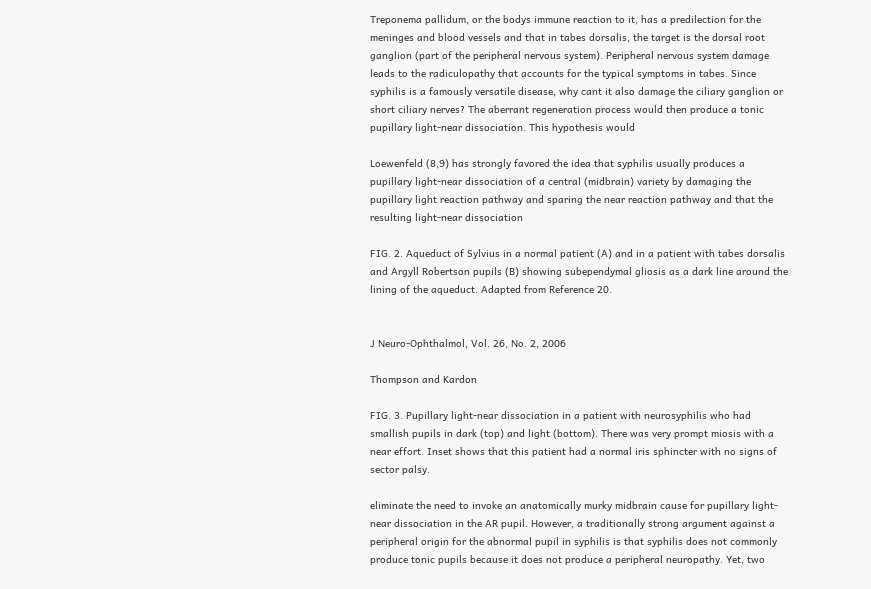Treponema pallidum, or the bodys immune reaction to it, has a predilection for the meninges and blood vessels and that in tabes dorsalis, the target is the dorsal root ganglion (part of the peripheral nervous system). Peripheral nervous system damage leads to the radiculopathy that accounts for the typical symptoms in tabes. Since syphilis is a famously versatile disease, why cant it also damage the ciliary ganglion or short ciliary nerves? The aberrant regeneration process would then produce a tonic pupillary light-near dissociation. This hypothesis would

Loewenfeld (8,9) has strongly favored the idea that syphilis usually produces a pupillary light-near dissociation of a central (midbrain) variety by damaging the pupillary light reaction pathway and sparing the near reaction pathway and that the resulting light-near dissociation

FIG. 2. Aqueduct of Sylvius in a normal patient (A) and in a patient with tabes dorsalis and Argyll Robertson pupils (B) showing subependymal gliosis as a dark line around the lining of the aqueduct. Adapted from Reference 20.


J Neuro-Ophthalmol, Vol. 26, No. 2, 2006

Thompson and Kardon

FIG. 3. Pupillary light-near dissociation in a patient with neurosyphilis who had smallish pupils in dark (top) and light (bottom). There was very prompt miosis with a near effort. Inset shows that this patient had a normal iris sphincter with no signs of sector palsy.

eliminate the need to invoke an anatomically murky midbrain cause for pupillary light-near dissociation in the AR pupil. However, a traditionally strong argument against a peripheral origin for the abnormal pupil in syphilis is that syphilis does not commonly produce tonic pupils because it does not produce a peripheral neuropathy. Yet, two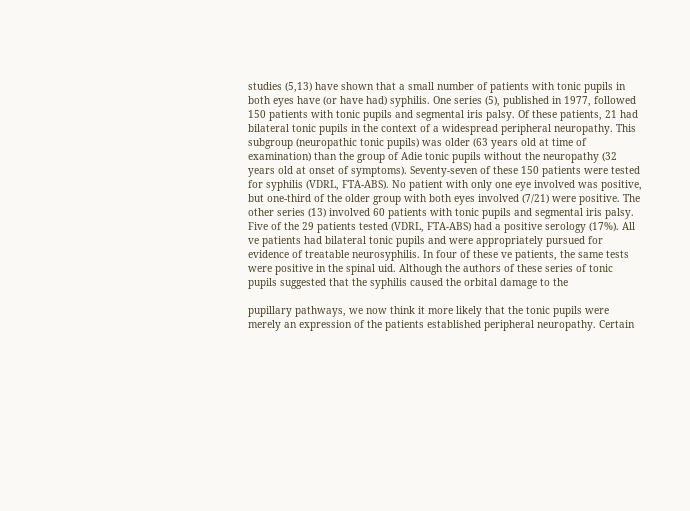studies (5,13) have shown that a small number of patients with tonic pupils in both eyes have (or have had) syphilis. One series (5), published in 1977, followed 150 patients with tonic pupils and segmental iris palsy. Of these patients, 21 had bilateral tonic pupils in the context of a widespread peripheral neuropathy. This subgroup (neuropathic tonic pupils) was older (63 years old at time of examination) than the group of Adie tonic pupils without the neuropathy (32 years old at onset of symptoms). Seventy-seven of these 150 patients were tested for syphilis (VDRL, FTA-ABS). No patient with only one eye involved was positive, but one-third of the older group with both eyes involved (7/21) were positive. The other series (13) involved 60 patients with tonic pupils and segmental iris palsy. Five of the 29 patients tested (VDRL, FTA-ABS) had a positive serology (17%). All ve patients had bilateral tonic pupils and were appropriately pursued for evidence of treatable neurosyphilis. In four of these ve patients, the same tests were positive in the spinal uid. Although the authors of these series of tonic pupils suggested that the syphilis caused the orbital damage to the

pupillary pathways, we now think it more likely that the tonic pupils were merely an expression of the patients established peripheral neuropathy. Certain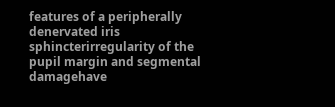features of a peripherally denervated iris sphincterirregularity of the pupil margin and segmental damagehave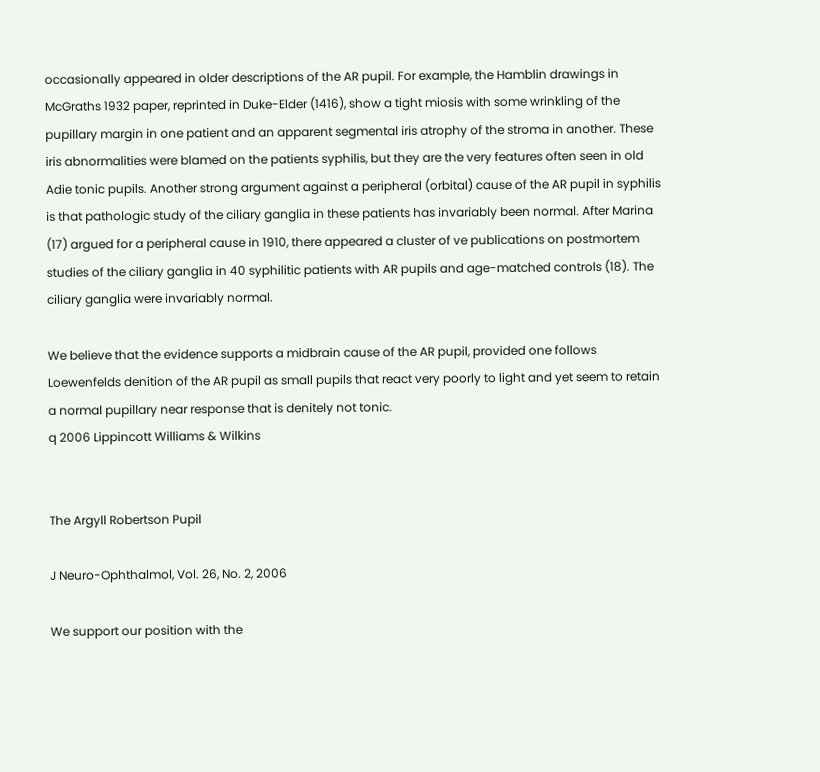occasionally appeared in older descriptions of the AR pupil. For example, the Hamblin drawings in McGraths 1932 paper, reprinted in Duke-Elder (1416), show a tight miosis with some wrinkling of the pupillary margin in one patient and an apparent segmental iris atrophy of the stroma in another. These iris abnormalities were blamed on the patients syphilis, but they are the very features often seen in old Adie tonic pupils. Another strong argument against a peripheral (orbital) cause of the AR pupil in syphilis is that pathologic study of the ciliary ganglia in these patients has invariably been normal. After Marina (17) argued for a peripheral cause in 1910, there appeared a cluster of ve publications on postmortem studies of the ciliary ganglia in 40 syphilitic patients with AR pupils and age-matched controls (18). The ciliary ganglia were invariably normal.

We believe that the evidence supports a midbrain cause of the AR pupil, provided one follows Loewenfelds denition of the AR pupil as small pupils that react very poorly to light and yet seem to retain a normal pupillary near response that is denitely not tonic.
q 2006 Lippincott Williams & Wilkins


The Argyll Robertson Pupil

J Neuro-Ophthalmol, Vol. 26, No. 2, 2006

We support our position with the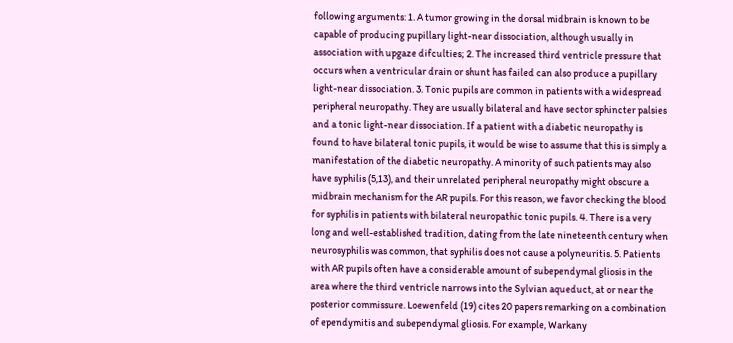following arguments: 1. A tumor growing in the dorsal midbrain is known to be capable of producing pupillary light-near dissociation, although usually in association with upgaze difculties; 2. The increased third ventricle pressure that occurs when a ventricular drain or shunt has failed can also produce a pupillary light-near dissociation. 3. Tonic pupils are common in patients with a widespread peripheral neuropathy. They are usually bilateral and have sector sphincter palsies and a tonic light-near dissociation. If a patient with a diabetic neuropathy is found to have bilateral tonic pupils, it would be wise to assume that this is simply a manifestation of the diabetic neuropathy. A minority of such patients may also have syphilis (5,13), and their unrelated peripheral neuropathy might obscure a midbrain mechanism for the AR pupils. For this reason, we favor checking the blood for syphilis in patients with bilateral neuropathic tonic pupils. 4. There is a very long and well-established tradition, dating from the late nineteenth century when neurosyphilis was common, that syphilis does not cause a polyneuritis. 5. Patients with AR pupils often have a considerable amount of subependymal gliosis in the area where the third ventricle narrows into the Sylvian aqueduct, at or near the posterior commissure. Loewenfeld (19) cites 20 papers remarking on a combination of ependymitis and subependymal gliosis. For example, Warkany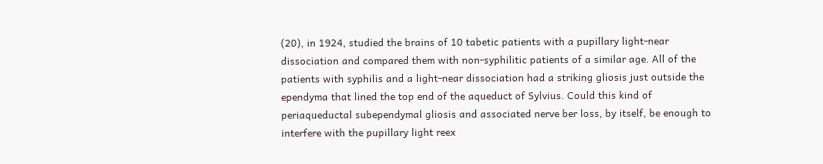(20), in 1924, studied the brains of 10 tabetic patients with a pupillary light-near dissociation and compared them with non-syphilitic patients of a similar age. All of the patients with syphilis and a light-near dissociation had a striking gliosis just outside the ependyma that lined the top end of the aqueduct of Sylvius. Could this kind of periaqueductal subependymal gliosis and associated nerve ber loss, by itself, be enough to interfere with the pupillary light reex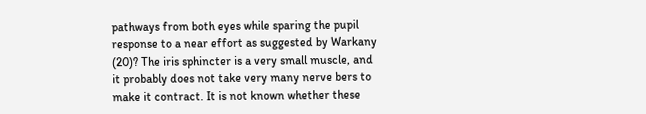pathways from both eyes while sparing the pupil response to a near effort as suggested by Warkany (20)? The iris sphincter is a very small muscle, and it probably does not take very many nerve bers to make it contract. It is not known whether these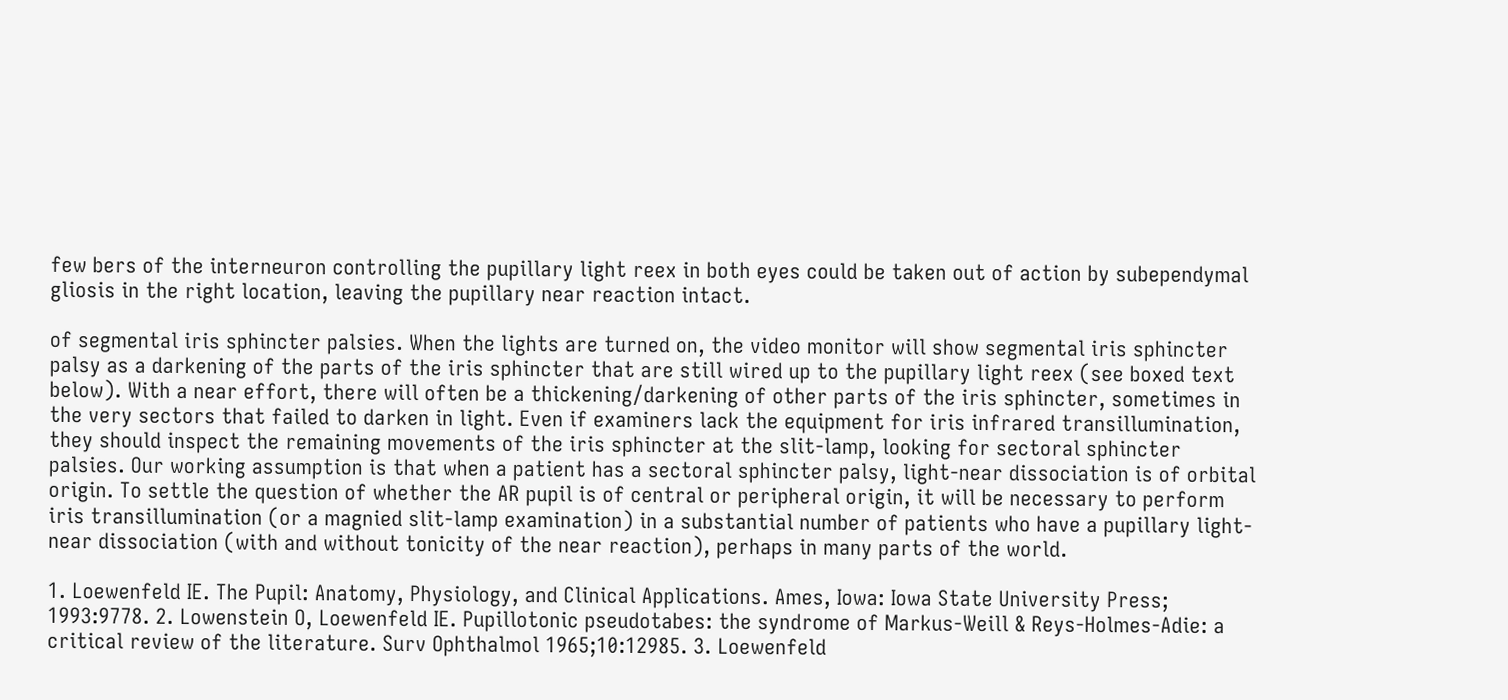few bers of the interneuron controlling the pupillary light reex in both eyes could be taken out of action by subependymal gliosis in the right location, leaving the pupillary near reaction intact.

of segmental iris sphincter palsies. When the lights are turned on, the video monitor will show segmental iris sphincter palsy as a darkening of the parts of the iris sphincter that are still wired up to the pupillary light reex (see boxed text below). With a near effort, there will often be a thickening/darkening of other parts of the iris sphincter, sometimes in the very sectors that failed to darken in light. Even if examiners lack the equipment for iris infrared transillumination, they should inspect the remaining movements of the iris sphincter at the slit-lamp, looking for sectoral sphincter palsies. Our working assumption is that when a patient has a sectoral sphincter palsy, light-near dissociation is of orbital origin. To settle the question of whether the AR pupil is of central or peripheral origin, it will be necessary to perform iris transillumination (or a magnied slit-lamp examination) in a substantial number of patients who have a pupillary light-near dissociation (with and without tonicity of the near reaction), perhaps in many parts of the world.

1. Loewenfeld IE. The Pupil: Anatomy, Physiology, and Clinical Applications. Ames, Iowa: Iowa State University Press; 1993:9778. 2. Lowenstein O, Loewenfeld IE. Pupillotonic pseudotabes: the syndrome of Markus-Weill & Reys-Holmes-Adie: a critical review of the literature. Surv Ophthalmol 1965;10:12985. 3. Loewenfeld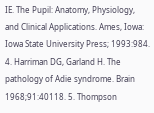IE. The Pupil: Anatomy, Physiology, and Clinical Applications. Ames, Iowa: Iowa State University Press; 1993:984. 4. Harriman DG, Garland H. The pathology of Adie syndrome. Brain 1968;91:40118. 5. Thompson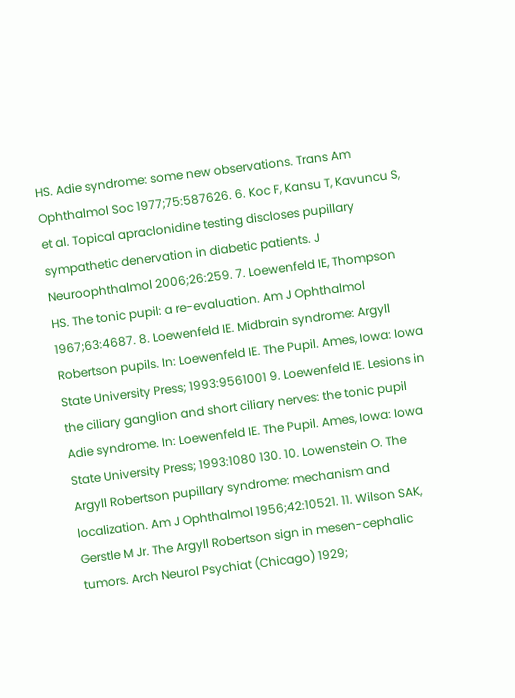HS. Adie syndrome: some new observations. Trans Am Ophthalmol Soc 1977;75:587626. 6. Koc F, Kansu T, Kavuncu S, et al. Topical apraclonidine testing discloses pupillary sympathetic denervation in diabetic patients. J Neuroophthalmol 2006;26:259. 7. Loewenfeld IE, Thompson HS. The tonic pupil: a re-evaluation. Am J Ophthalmol 1967;63:4687. 8. Loewenfeld IE. Midbrain syndrome: Argyll Robertson pupils. In: Loewenfeld IE. The Pupil. Ames, Iowa: Iowa State University Press; 1993:9561001 9. Loewenfeld IE. Lesions in the ciliary ganglion and short ciliary nerves: the tonic pupil Adie syndrome. In: Loewenfeld IE. The Pupil. Ames, Iowa: Iowa State University Press; 1993:1080 130. 10. Lowenstein O. The Argyll Robertson pupillary syndrome: mechanism and localization. Am J Ophthalmol 1956;42:10521. 11. Wilson SAK, Gerstle M Jr. The Argyll Robertson sign in mesen-cephalic tumors. Arch Neurol Psychiat (Chicago) 1929;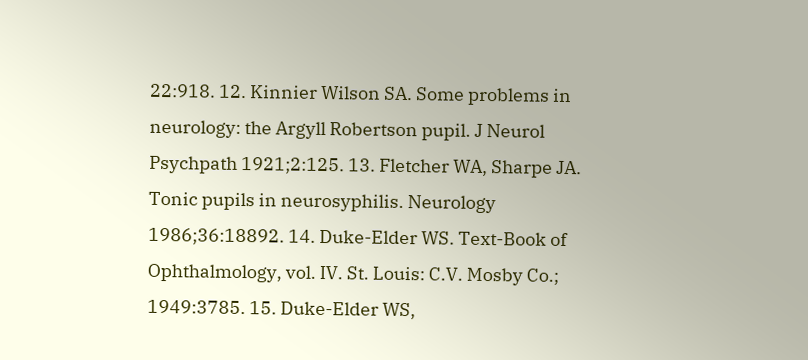22:918. 12. Kinnier Wilson SA. Some problems in neurology: the Argyll Robertson pupil. J Neurol Psychpath 1921;2:125. 13. Fletcher WA, Sharpe JA. Tonic pupils in neurosyphilis. Neurology 1986;36:18892. 14. Duke-Elder WS. Text-Book of Ophthalmology, vol. IV. St. Louis: C.V. Mosby Co.; 1949:3785. 15. Duke-Elder WS,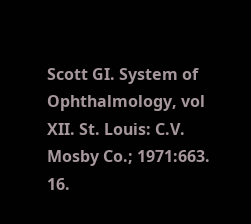Scott GI. System of Ophthalmology, vol XII. St. Louis: C.V. Mosby Co.; 1971:663. 16.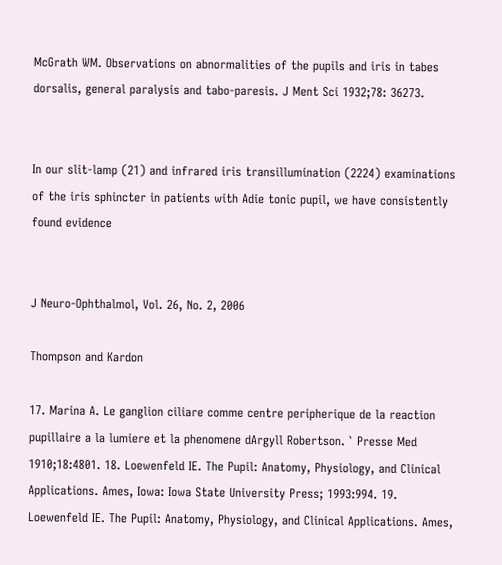McGrath WM. Observations on abnormalities of the pupils and iris in tabes dorsalis, general paralysis and tabo-paresis. J Ment Sci 1932;78: 36273.


In our slit-lamp (21) and infrared iris transillumination (2224) examinations of the iris sphincter in patients with Adie tonic pupil, we have consistently found evidence


J Neuro-Ophthalmol, Vol. 26, No. 2, 2006

Thompson and Kardon

17. Marina A. Le ganglion ciliare comme centre peripherique de la reaction pupillaire a la lumiere et la phenomene dArgyll Robertson. ` Presse Med 1910;18:4801. 18. Loewenfeld IE. The Pupil: Anatomy, Physiology, and Clinical Applications. Ames, Iowa: Iowa State University Press; 1993:994. 19. Loewenfeld IE. The Pupil: Anatomy, Physiology, and Clinical Applications. Ames,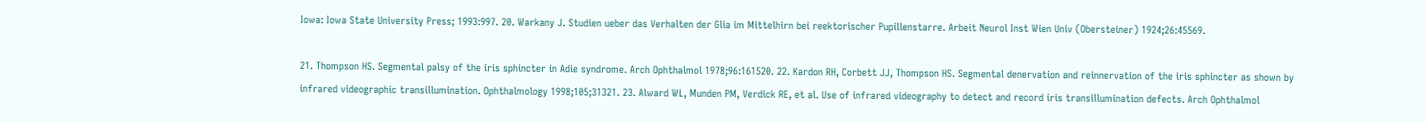Iowa: Iowa State University Press; 1993:997. 20. Warkany J. Studien ueber das Verhalten der Glia im Mittelhirn bei reektorischer Pupillenstarre. Arbeit Neurol Inst Wien Univ (Obersteiner) 1924;26:45569.

21. Thompson HS. Segmental palsy of the iris sphincter in Adie syndrome. Arch Ophthalmol 1978;96:161520. 22. Kardon RH, Corbett JJ, Thompson HS. Segmental denervation and reinnervation of the iris sphincter as shown by infrared videographic transillumination. Ophthalmology 1998;105;31321. 23. Alward WL, Munden PM, Verdick RE, et al. Use of infrared videography to detect and record iris transillumination defects. Arch Ophthalmol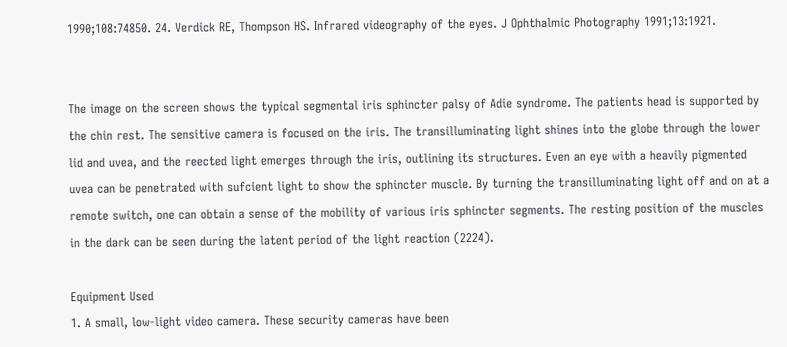1990;108:74850. 24. Verdick RE, Thompson HS. Infrared videography of the eyes. J Ophthalmic Photography 1991;13:1921.


The image on the screen shows the typical segmental iris sphincter palsy of Adie syndrome. The patients head is supported by the chin rest. The sensitive camera is focused on the iris. The transilluminating light shines into the globe through the lower lid and uvea, and the reected light emerges through the iris, outlining its structures. Even an eye with a heavily pigmented uvea can be penetrated with sufcient light to show the sphincter muscle. By turning the transilluminating light off and on at a remote switch, one can obtain a sense of the mobility of various iris sphincter segments. The resting position of the muscles in the dark can be seen during the latent period of the light reaction (2224).

Equipment Used
1. A small, low-light video camera. These security cameras have been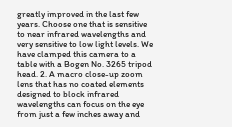greatly improved in the last few years. Choose one that is sensitive to near infrared wavelengths and very sensitive to low light levels. We have clamped this camera to a table with a Bogen No. 3265 tripod head. 2. A macro close-up zoom lens that has no coated elements designed to block infrared wavelengths can focus on the eye from just a few inches away and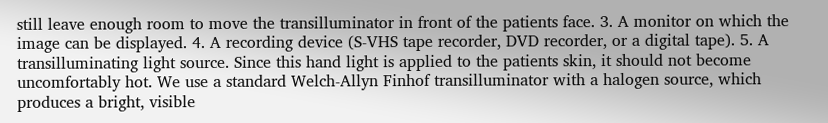still leave enough room to move the transilluminator in front of the patients face. 3. A monitor on which the image can be displayed. 4. A recording device (S-VHS tape recorder, DVD recorder, or a digital tape). 5. A transilluminating light source. Since this hand light is applied to the patients skin, it should not become uncomfortably hot. We use a standard Welch-Allyn Finhof transilluminator with a halogen source, which produces a bright, visible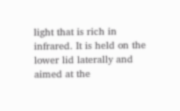light that is rich in infrared. It is held on the lower lid laterally and aimed at the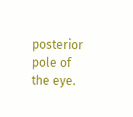posterior pole of the eye.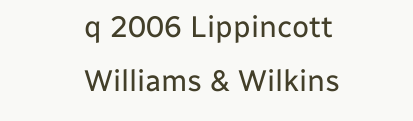q 2006 Lippincott Williams & Wilkins